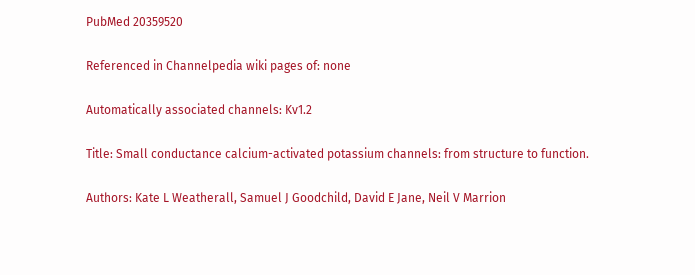PubMed 20359520

Referenced in Channelpedia wiki pages of: none

Automatically associated channels: Kv1.2

Title: Small conductance calcium-activated potassium channels: from structure to function.

Authors: Kate L Weatherall, Samuel J Goodchild, David E Jane, Neil V Marrion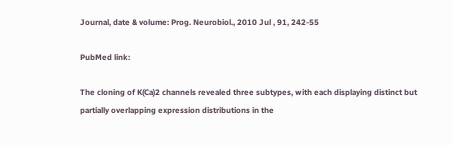Journal, date & volume: Prog. Neurobiol., 2010 Jul , 91, 242-55

PubMed link:

The cloning of K(Ca)2 channels revealed three subtypes, with each displaying distinct but partially overlapping expression distributions in the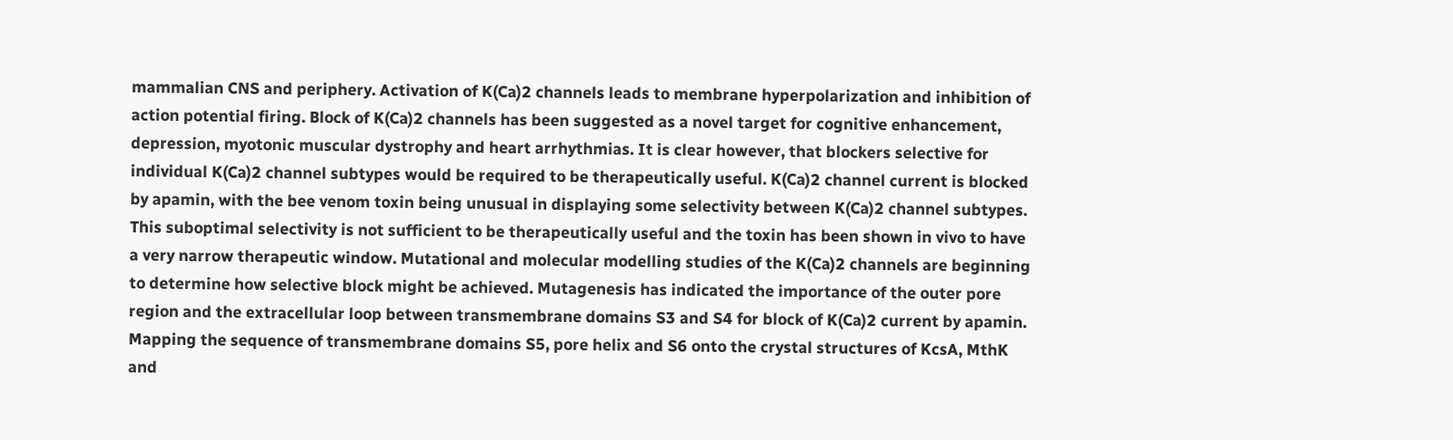mammalian CNS and periphery. Activation of K(Ca)2 channels leads to membrane hyperpolarization and inhibition of action potential firing. Block of K(Ca)2 channels has been suggested as a novel target for cognitive enhancement, depression, myotonic muscular dystrophy and heart arrhythmias. It is clear however, that blockers selective for individual K(Ca)2 channel subtypes would be required to be therapeutically useful. K(Ca)2 channel current is blocked by apamin, with the bee venom toxin being unusual in displaying some selectivity between K(Ca)2 channel subtypes. This suboptimal selectivity is not sufficient to be therapeutically useful and the toxin has been shown in vivo to have a very narrow therapeutic window. Mutational and molecular modelling studies of the K(Ca)2 channels are beginning to determine how selective block might be achieved. Mutagenesis has indicated the importance of the outer pore region and the extracellular loop between transmembrane domains S3 and S4 for block of K(Ca)2 current by apamin. Mapping the sequence of transmembrane domains S5, pore helix and S6 onto the crystal structures of KcsA, MthK and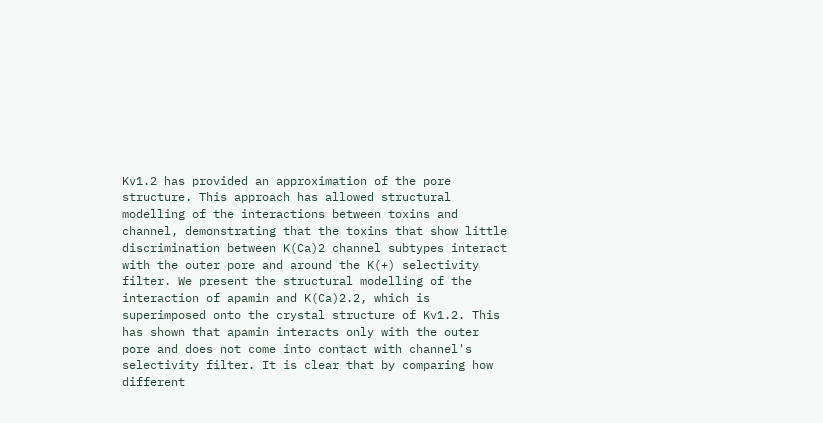Kv1.2 has provided an approximation of the pore structure. This approach has allowed structural modelling of the interactions between toxins and channel, demonstrating that the toxins that show little discrimination between K(Ca)2 channel subtypes interact with the outer pore and around the K(+) selectivity filter. We present the structural modelling of the interaction of apamin and K(Ca)2.2, which is superimposed onto the crystal structure of Kv1.2. This has shown that apamin interacts only with the outer pore and does not come into contact with channel's selectivity filter. It is clear that by comparing how different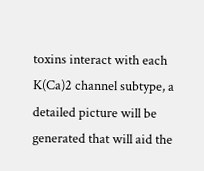toxins interact with each K(Ca)2 channel subtype, a detailed picture will be generated that will aid the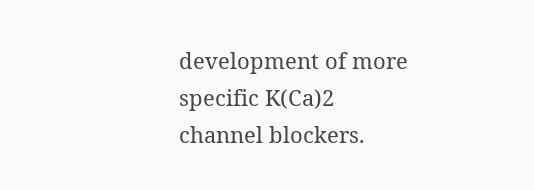development of more specific K(Ca)2 channel blockers.